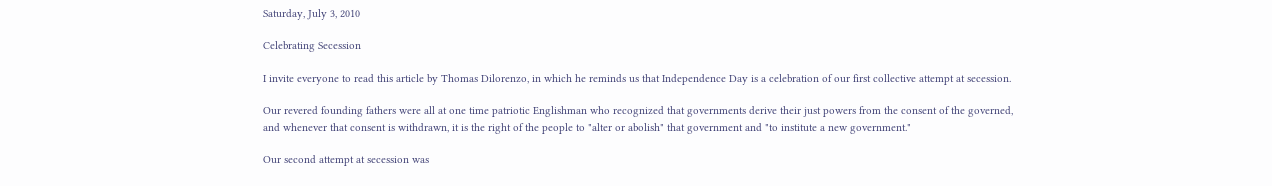Saturday, July 3, 2010

Celebrating Secession

I invite everyone to read this article by Thomas Dilorenzo, in which he reminds us that Independence Day is a celebration of our first collective attempt at secession.

Our revered founding fathers were all at one time patriotic Englishman who recognized that governments derive their just powers from the consent of the governed, and whenever that consent is withdrawn, it is the right of the people to "alter or abolish" that government and "to institute a new government."

Our second attempt at secession was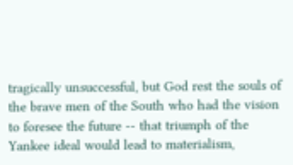tragically unsuccessful, but God rest the souls of the brave men of the South who had the vision to foresee the future -- that triumph of the Yankee ideal would lead to materialism,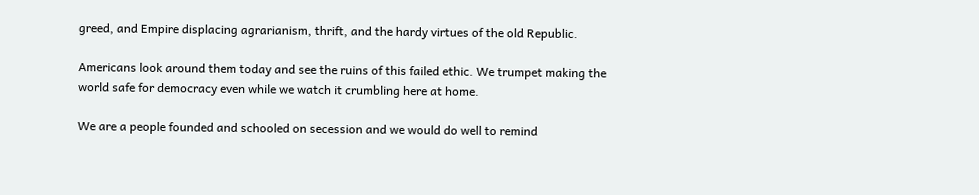greed, and Empire displacing agrarianism, thrift, and the hardy virtues of the old Republic.

Americans look around them today and see the ruins of this failed ethic. We trumpet making the world safe for democracy even while we watch it crumbling here at home.

We are a people founded and schooled on secession and we would do well to remind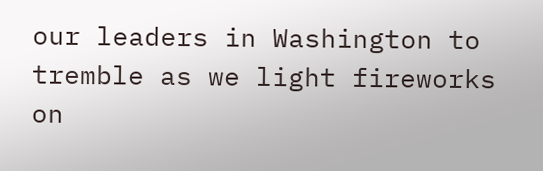our leaders in Washington to tremble as we light fireworks on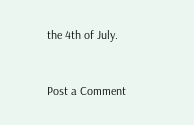the 4th of July.


Post a Comment